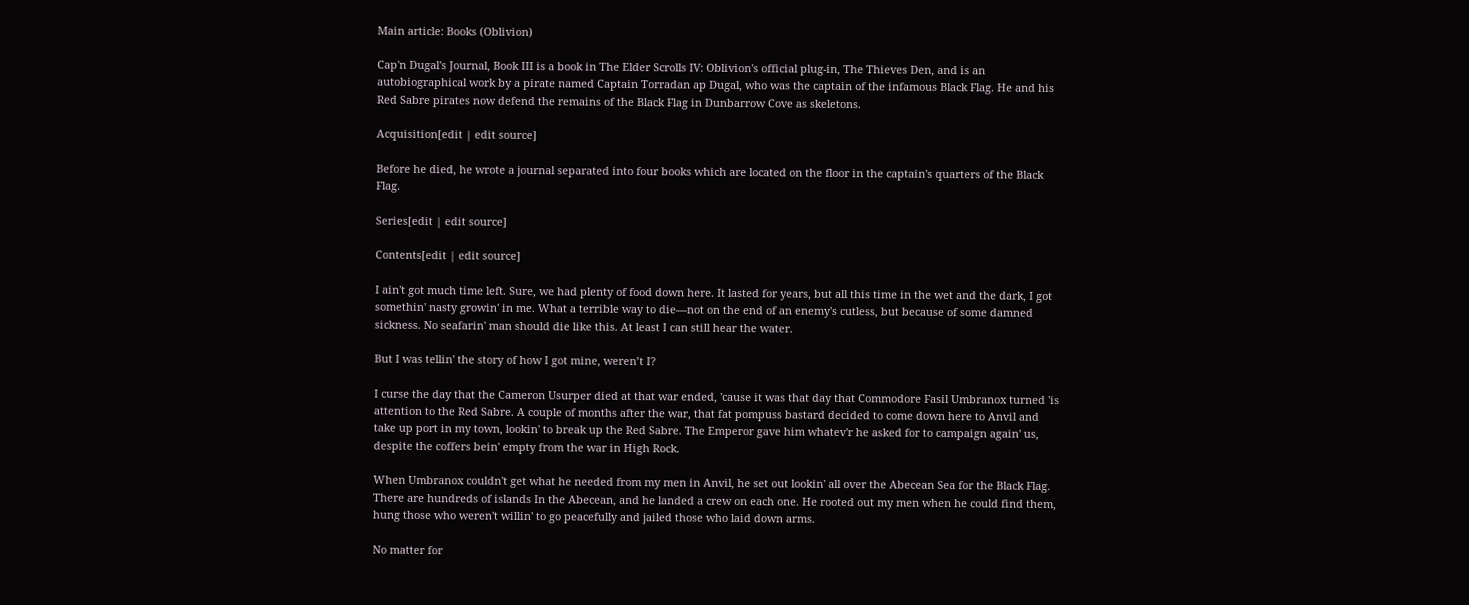Main article: Books (Oblivion)

Cap'n Dugal's Journal, Book III is a book in The Elder Scrolls IV: Oblivion's official plug-in, The Thieves Den, and is an autobiographical work by a pirate named Captain Torradan ap Dugal, who was the captain of the infamous Black Flag. He and his Red Sabre pirates now defend the remains of the Black Flag in Dunbarrow Cove as skeletons.

Acquisition[edit | edit source]

Before he died, he wrote a journal separated into four books which are located on the floor in the captain's quarters of the Black Flag.

Series[edit | edit source]

Contents[edit | edit source]

I ain't got much time left. Sure, we had plenty of food down here. It lasted for years, but all this time in the wet and the dark, I got somethin' nasty growin' in me. What a terrible way to die—not on the end of an enemy's cutless, but because of some damned sickness. No seafarin' man should die like this. At least I can still hear the water.

But I was tellin' the story of how I got mine, weren’t I?

I curse the day that the Cameron Usurper died at that war ended, 'cause it was that day that Commodore Fasil Umbranox turned 'is attention to the Red Sabre. A couple of months after the war, that fat pompuss bastard decided to come down here to Anvil and take up port in my town, lookin' to break up the Red Sabre. The Emperor gave him whatev'r he asked for to campaign again' us, despite the coffers bein' empty from the war in High Rock.

When Umbranox couldn't get what he needed from my men in Anvil, he set out lookin' all over the Abecean Sea for the Black Flag. There are hundreds of islands In the Abecean, and he landed a crew on each one. He rooted out my men when he could find them, hung those who weren't willin' to go peacefully and jailed those who laid down arms.

No matter for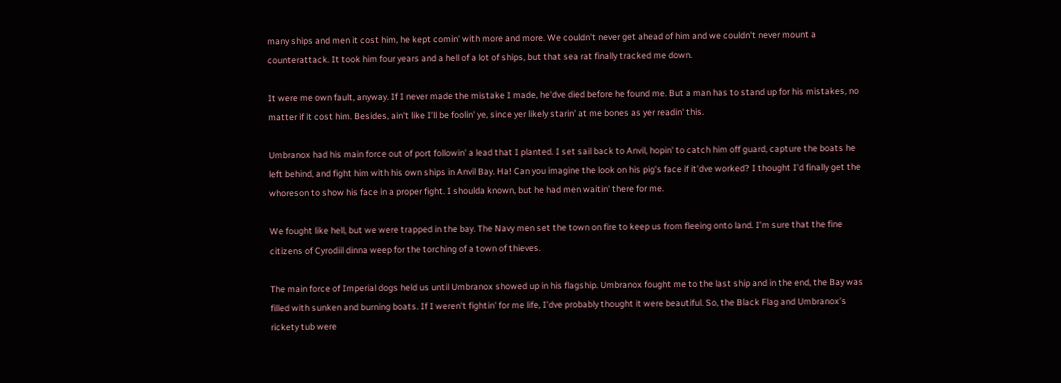many ships and men it cost him, he kept comin' with more and more. We couldn't never get ahead of him and we couldn't never mount a counterattack. It took him four years and a hell of a lot of ships, but that sea rat finally tracked me down.

It were me own fault, anyway. If I never made the mistake I made, he'dve died before he found me. But a man has to stand up for his mistakes, no matter if it cost him. Besides, ain't like I’ll be foolin' ye, since yer likely starin' at me bones as yer readin' this.

Umbranox had his main force out of port followin' a lead that I planted. I set sail back to Anvil, hopin' to catch him off guard, capture the boats he left behind, and fight him with his own ships in Anvil Bay. Ha! Can you imagine the look on his pig's face if it'dve worked? I thought I'd finally get the whoreson to show his face in a proper fight. I shoulda known, but he had men waitin' there for me.

We fought like hell, but we were trapped in the bay. The Navy men set the town on fire to keep us from fleeing onto land. I’m sure that the fine citizens of Cyrodiil dinna weep for the torching of a town of thieves.

The main force of Imperial dogs held us until Umbranox showed up in his flagship. Umbranox fought me to the last ship and in the end, the Bay was filled with sunken and burning boats. If I weren't fightin' for me life, I'dve probably thought it were beautiful. So, the Black Flag and Umbranox’s rickety tub were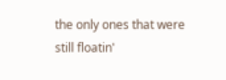the only ones that were still floatin'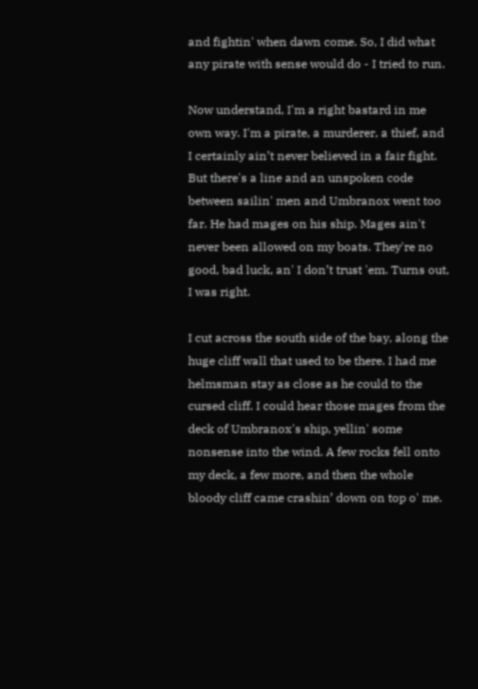and fightin' when dawn come. So, I did what any pirate with sense would do - I tried to run.

Now understand, I'm a right bastard in me own way. I'm a pirate, a murderer, a thief, and I certainly ain’t never believed in a fair fight. But there's a line and an unspoken code between sailin' men and Umbranox went too far. He had mages on his ship. Mages ain't never been allowed on my boats. They're no good, bad luck, an' I don’t trust 'em. Turns out, I was right.

I cut across the south side of the bay, along the huge cliff wall that used to be there. I had me helmsman stay as close as he could to the cursed cliff. I could hear those mages from the deck of Umbranox's ship, yellin' some nonsense into the wind. A few rocks fell onto my deck, a few more, and then the whole bloody cliff came crashin’ down on top o' me.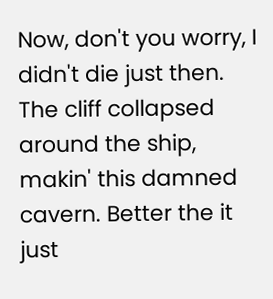Now, don't you worry, I didn't die just then. The cliff collapsed around the ship, makin' this damned cavern. Better the it just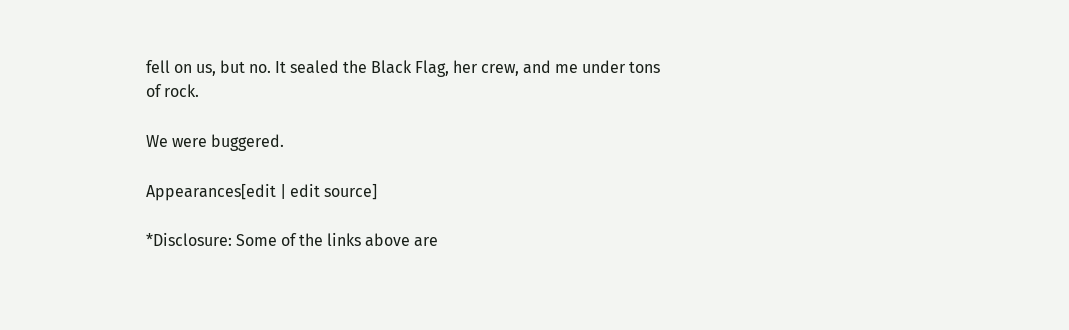fell on us, but no. It sealed the Black Flag, her crew, and me under tons of rock.

We were buggered.

Appearances[edit | edit source]

*Disclosure: Some of the links above are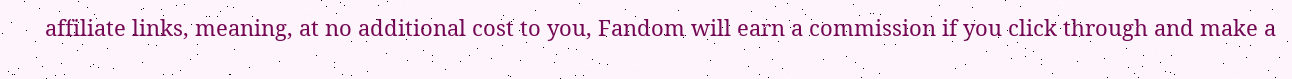affiliate links, meaning, at no additional cost to you, Fandom will earn a commission if you click through and make a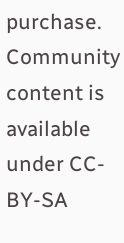purchase. Community content is available under CC-BY-SA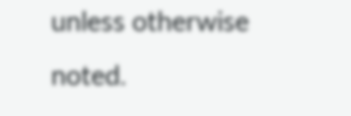unless otherwise noted.